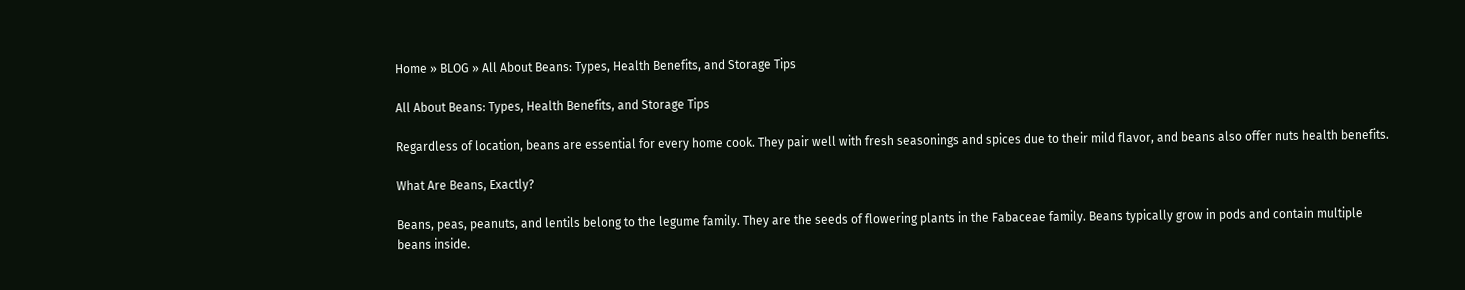Home » BLOG » All About Beans: Types, Health Benefits, and Storage Tips

All About Beans: Types, Health Benefits, and Storage Tips

Regardless of location, beans are essential for every home cook. They pair well with fresh seasonings and spices due to their mild flavor, and beans also offer nuts health benefits.

What Are Beans, Exactly?

Beans, peas, peanuts, and lentils belong to the legume family. They are the seeds of flowering plants in the Fabaceae family. Beans typically grow in pods and contain multiple beans inside.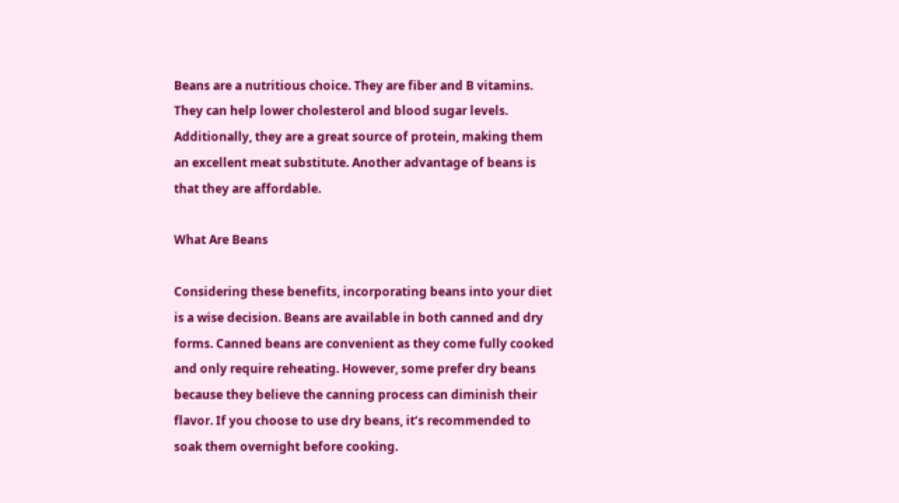Beans are a nutritious choice. They are fiber and B vitamins. They can help lower cholesterol and blood sugar levels. Additionally, they are a great source of protein, making them an excellent meat substitute. Another advantage of beans is that they are affordable.

What Are Beans

Considering these benefits, incorporating beans into your diet is a wise decision. Beans are available in both canned and dry forms. Canned beans are convenient as they come fully cooked and only require reheating. However, some prefer dry beans because they believe the canning process can diminish their flavor. If you choose to use dry beans, it’s recommended to soak them overnight before cooking.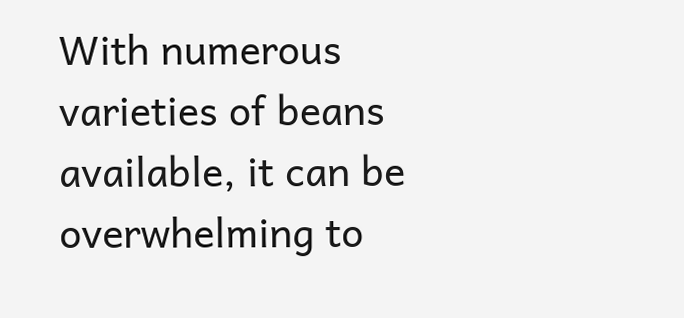With numerous varieties of beans available, it can be overwhelming to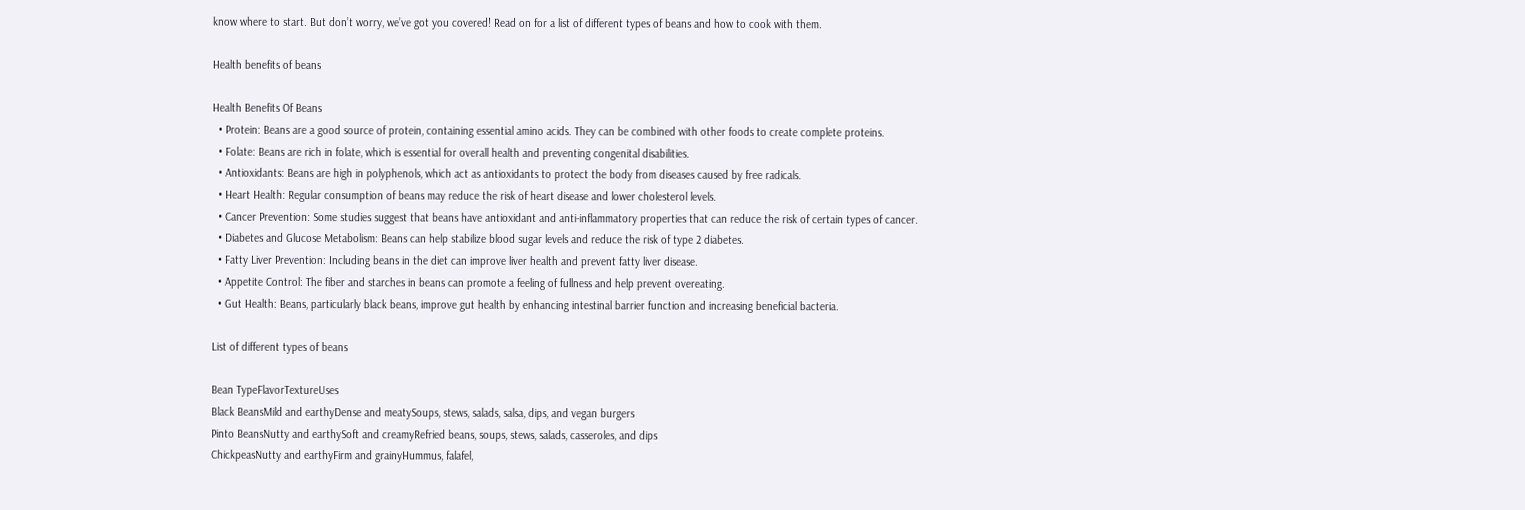know where to start. But don’t worry, we’ve got you covered! Read on for a list of different types of beans and how to cook with them.

Health benefits of beans

Health Benefits Of Beans
  • Protein: Beans are a good source of protein, containing essential amino acids. They can be combined with other foods to create complete proteins.
  • Folate: Beans are rich in folate, which is essential for overall health and preventing congenital disabilities.
  • Antioxidants: Beans are high in polyphenols, which act as antioxidants to protect the body from diseases caused by free radicals.
  • Heart Health: Regular consumption of beans may reduce the risk of heart disease and lower cholesterol levels.
  • Cancer Prevention: Some studies suggest that beans have antioxidant and anti-inflammatory properties that can reduce the risk of certain types of cancer.
  • Diabetes and Glucose Metabolism: Beans can help stabilize blood sugar levels and reduce the risk of type 2 diabetes.
  • Fatty Liver Prevention: Including beans in the diet can improve liver health and prevent fatty liver disease.
  • Appetite Control: The fiber and starches in beans can promote a feeling of fullness and help prevent overeating.
  • Gut Health: Beans, particularly black beans, improve gut health by enhancing intestinal barrier function and increasing beneficial bacteria.

List of different types of beans

Bean TypeFlavorTextureUses
Black BeansMild and earthyDense and meatySoups, stews, salads, salsa, dips, and vegan burgers
Pinto BeansNutty and earthySoft and creamyRefried beans, soups, stews, salads, casseroles, and dips
ChickpeasNutty and earthyFirm and grainyHummus, falafel,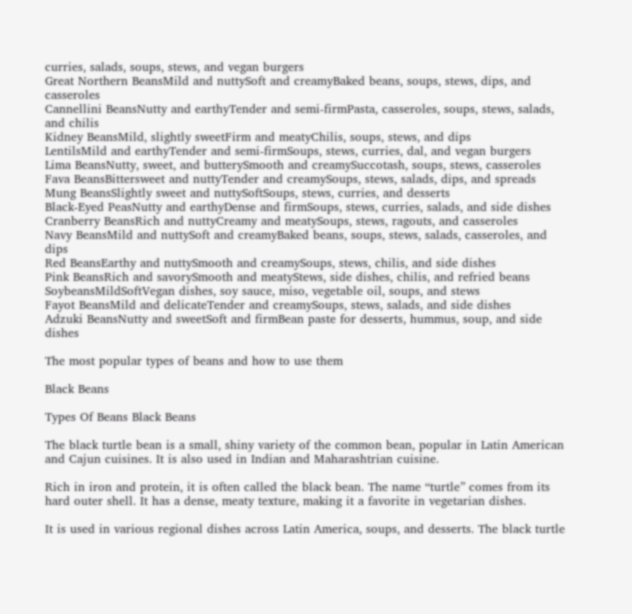curries, salads, soups, stews, and vegan burgers
Great Northern BeansMild and nuttySoft and creamyBaked beans, soups, stews, dips, and casseroles
Cannellini BeansNutty and earthyTender and semi-firmPasta, casseroles, soups, stews, salads, and chilis
Kidney BeansMild, slightly sweetFirm and meatyChilis, soups, stews, and dips
LentilsMild and earthyTender and semi-firmSoups, stews, curries, dal, and vegan burgers
Lima BeansNutty, sweet, and butterySmooth and creamySuccotash, soups, stews, casseroles
Fava BeansBittersweet and nuttyTender and creamySoups, stews, salads, dips, and spreads
Mung BeansSlightly sweet and nuttySoftSoups, stews, curries, and desserts
Black-Eyed PeasNutty and earthyDense and firmSoups, stews, curries, salads, and side dishes
Cranberry BeansRich and nuttyCreamy and meatySoups, stews, ragouts, and casseroles
Navy BeansMild and nuttySoft and creamyBaked beans, soups, stews, salads, casseroles, and dips
Red BeansEarthy and nuttySmooth and creamySoups, stews, chilis, and side dishes
Pink BeansRich and savorySmooth and meatyStews, side dishes, chilis, and refried beans
SoybeansMildSoftVegan dishes, soy sauce, miso, vegetable oil, soups, and stews
Fayot BeansMild and delicateTender and creamySoups, stews, salads, and side dishes
Adzuki BeansNutty and sweetSoft and firmBean paste for desserts, hummus, soup, and side dishes

The most popular types of beans and how to use them

Black Beans

Types Of Beans Black Beans

The black turtle bean is a small, shiny variety of the common bean, popular in Latin American and Cajun cuisines. It is also used in Indian and Maharashtrian cuisine.

Rich in iron and protein, it is often called the black bean. The name “turtle” comes from its hard outer shell. It has a dense, meaty texture, making it a favorite in vegetarian dishes.

It is used in various regional dishes across Latin America, soups, and desserts. The black turtle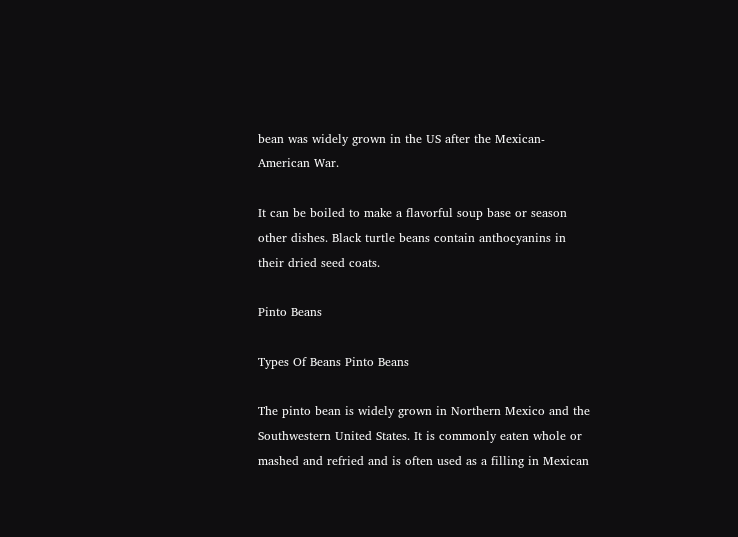bean was widely grown in the US after the Mexican-American War.

It can be boiled to make a flavorful soup base or season other dishes. Black turtle beans contain anthocyanins in their dried seed coats.

Pinto Beans

Types Of Beans Pinto Beans

The pinto bean is widely grown in Northern Mexico and the Southwestern United States. It is commonly eaten whole or mashed and refried and is often used as a filling in Mexican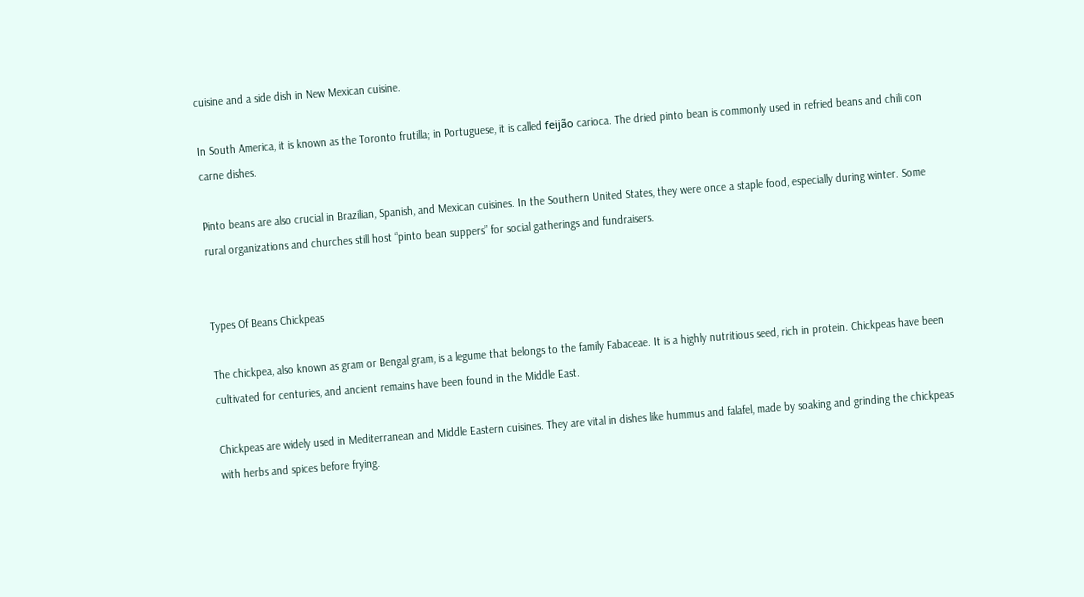cuisine and a side dish in New Mexican cuisine.

In South America, it is known as the Toronto frutilla; in Portuguese, it is called feijão carioca. The dried pinto bean is commonly used in refried beans and chili con carne dishes.

Pinto beans are also crucial in Brazilian, Spanish, and Mexican cuisines. In the Southern United States, they were once a staple food, especially during winter. Some rural organizations and churches still host “pinto bean suppers” for social gatherings and fundraisers.


Types Of Beans Chickpeas

The chickpea, also known as gram or Bengal gram, is a legume that belongs to the family Fabaceae. It is a highly nutritious seed, rich in protein. Chickpeas have been cultivated for centuries, and ancient remains have been found in the Middle East.

Chickpeas are widely used in Mediterranean and Middle Eastern cuisines. They are vital in dishes like hummus and falafel, made by soaking and grinding the chickpeas with herbs and spices before frying.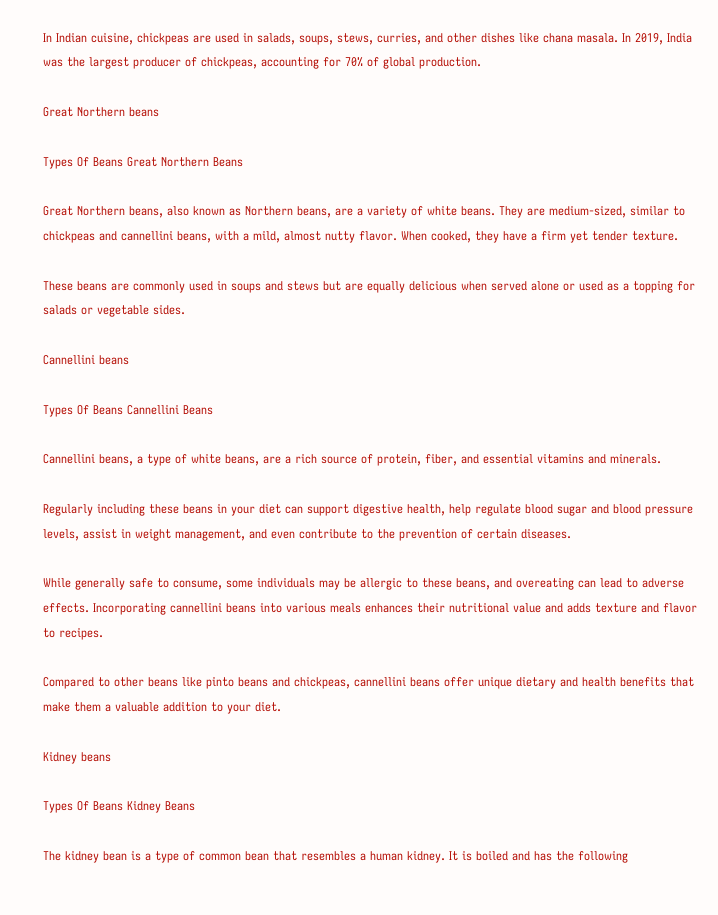In Indian cuisine, chickpeas are used in salads, soups, stews, curries, and other dishes like chana masala. In 2019, India was the largest producer of chickpeas, accounting for 70% of global production.

Great Northern beans

Types Of Beans Great Northern Beans

Great Northern beans, also known as Northern beans, are a variety of white beans. They are medium-sized, similar to chickpeas and cannellini beans, with a mild, almost nutty flavor. When cooked, they have a firm yet tender texture.

These beans are commonly used in soups and stews but are equally delicious when served alone or used as a topping for salads or vegetable sides.

Cannellini beans

Types Of Beans Cannellini Beans

Cannellini beans, a type of white beans, are a rich source of protein, fiber, and essential vitamins and minerals.

Regularly including these beans in your diet can support digestive health, help regulate blood sugar and blood pressure levels, assist in weight management, and even contribute to the prevention of certain diseases.

While generally safe to consume, some individuals may be allergic to these beans, and overeating can lead to adverse effects. Incorporating cannellini beans into various meals enhances their nutritional value and adds texture and flavor to recipes.

Compared to other beans like pinto beans and chickpeas, cannellini beans offer unique dietary and health benefits that make them a valuable addition to your diet.

Kidney beans

Types Of Beans Kidney Beans

The kidney bean is a type of common bean that resembles a human kidney. It is boiled and has the following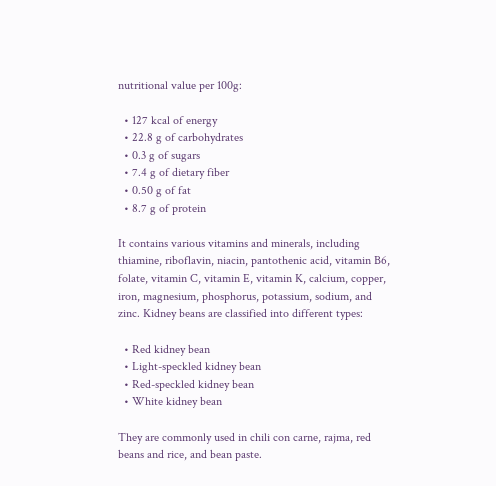nutritional value per 100g:

  • 127 kcal of energy
  • 22.8 g of carbohydrates
  • 0.3 g of sugars
  • 7.4 g of dietary fiber
  • 0.50 g of fat
  • 8.7 g of protein

It contains various vitamins and minerals, including thiamine, riboflavin, niacin, pantothenic acid, vitamin B6, folate, vitamin C, vitamin E, vitamin K, calcium, copper, iron, magnesium, phosphorus, potassium, sodium, and zinc. Kidney beans are classified into different types:

  • Red kidney bean
  • Light-speckled kidney bean
  • Red-speckled kidney bean
  • White kidney bean

They are commonly used in chili con carne, rajma, red beans and rice, and bean paste.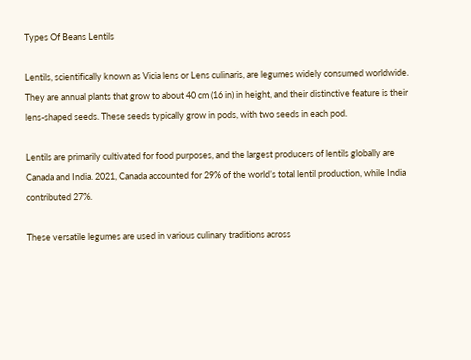Types Of Beans Lentils

Lentils, scientifically known as Vicia lens or Lens culinaris, are legumes widely consumed worldwide. They are annual plants that grow to about 40 cm (16 in) in height, and their distinctive feature is their lens-shaped seeds. These seeds typically grow in pods, with two seeds in each pod.

Lentils are primarily cultivated for food purposes, and the largest producers of lentils globally are Canada and India. 2021, Canada accounted for 29% of the world’s total lentil production, while India contributed 27%.

These versatile legumes are used in various culinary traditions across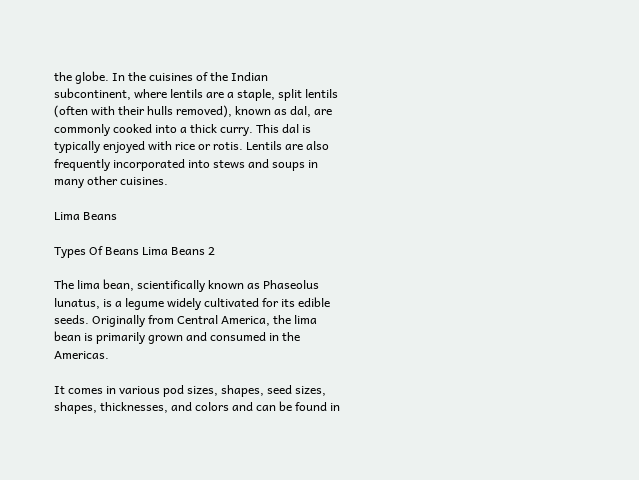the globe. In the cuisines of the Indian subcontinent, where lentils are a staple, split lentils (often with their hulls removed), known as dal, are commonly cooked into a thick curry. This dal is typically enjoyed with rice or rotis. Lentils are also frequently incorporated into stews and soups in many other cuisines.

Lima Beans

Types Of Beans Lima Beans 2

The lima bean, scientifically known as Phaseolus lunatus, is a legume widely cultivated for its edible seeds. Originally from Central America, the lima bean is primarily grown and consumed in the Americas.

It comes in various pod sizes, shapes, seed sizes, shapes, thicknesses, and colors and can be found in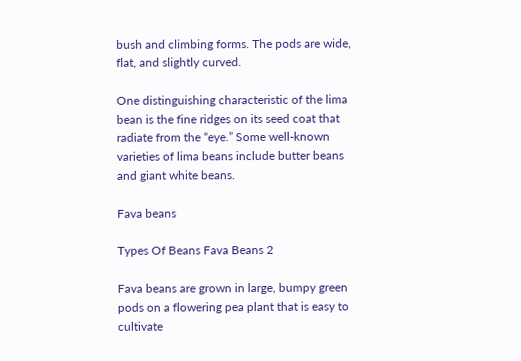bush and climbing forms. The pods are wide, flat, and slightly curved.

One distinguishing characteristic of the lima bean is the fine ridges on its seed coat that radiate from the “eye.” Some well-known varieties of lima beans include butter beans and giant white beans.

Fava beans

Types Of Beans Fava Beans 2

Fava beans are grown in large, bumpy green pods on a flowering pea plant that is easy to cultivate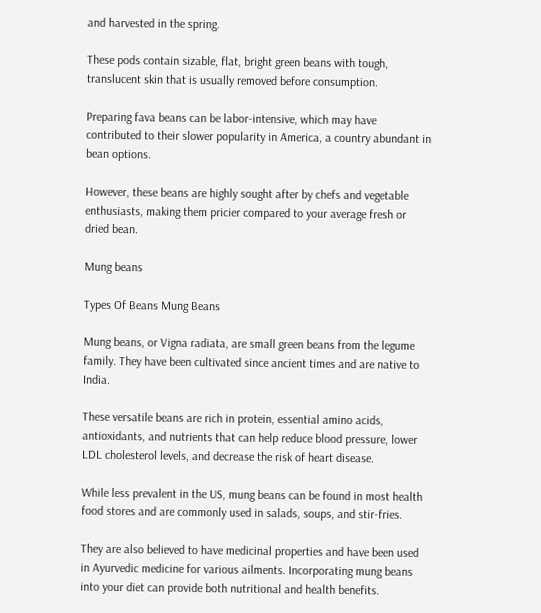and harvested in the spring.

These pods contain sizable, flat, bright green beans with tough, translucent skin that is usually removed before consumption.

Preparing fava beans can be labor-intensive, which may have contributed to their slower popularity in America, a country abundant in bean options.

However, these beans are highly sought after by chefs and vegetable enthusiasts, making them pricier compared to your average fresh or dried bean.

Mung beans

Types Of Beans Mung Beans

Mung beans, or Vigna radiata, are small green beans from the legume family. They have been cultivated since ancient times and are native to India.

These versatile beans are rich in protein, essential amino acids, antioxidants, and nutrients that can help reduce blood pressure, lower LDL cholesterol levels, and decrease the risk of heart disease.

While less prevalent in the US, mung beans can be found in most health food stores and are commonly used in salads, soups, and stir-fries.

They are also believed to have medicinal properties and have been used in Ayurvedic medicine for various ailments. Incorporating mung beans into your diet can provide both nutritional and health benefits.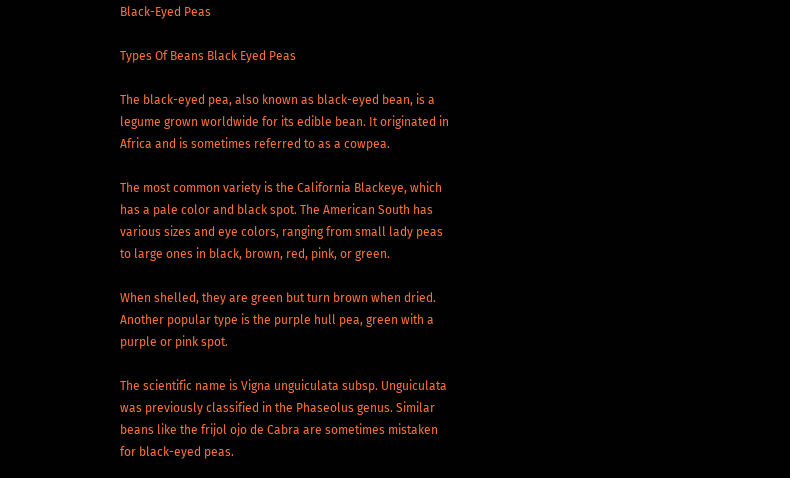Black-Eyed Peas

Types Of Beans Black Eyed Peas

The black-eyed pea, also known as black-eyed bean, is a legume grown worldwide for its edible bean. It originated in Africa and is sometimes referred to as a cowpea.

The most common variety is the California Blackeye, which has a pale color and black spot. The American South has various sizes and eye colors, ranging from small lady peas to large ones in black, brown, red, pink, or green.

When shelled, they are green but turn brown when dried. Another popular type is the purple hull pea, green with a purple or pink spot.

The scientific name is Vigna unguiculata subsp. Unguiculata was previously classified in the Phaseolus genus. Similar beans like the frijol ojo de Cabra are sometimes mistaken for black-eyed peas.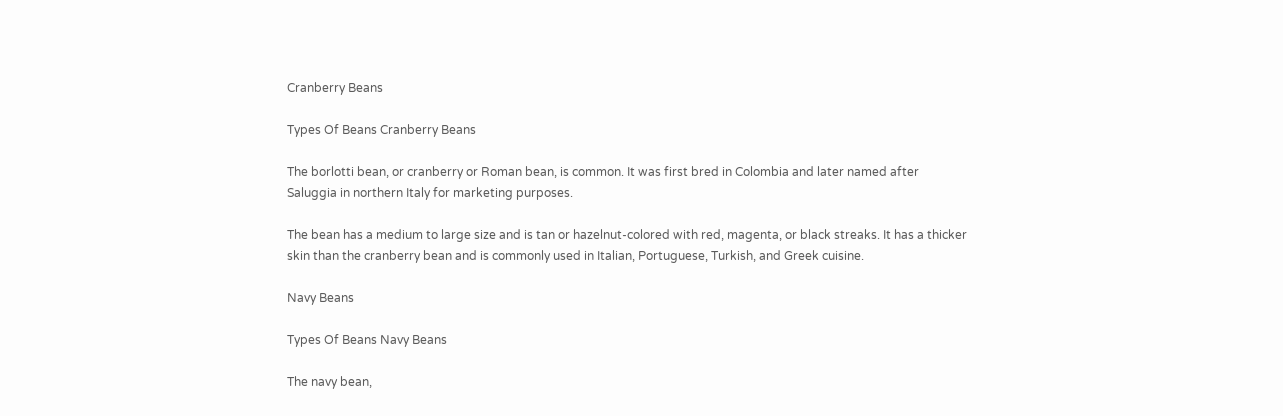Cranberry Beans

Types Of Beans Cranberry Beans

The borlotti bean, or cranberry or Roman bean, is common. It was first bred in Colombia and later named after Saluggia in northern Italy for marketing purposes.

The bean has a medium to large size and is tan or hazelnut-colored with red, magenta, or black streaks. It has a thicker skin than the cranberry bean and is commonly used in Italian, Portuguese, Turkish, and Greek cuisine.

Navy Beans

Types Of Beans Navy Beans

The navy bean,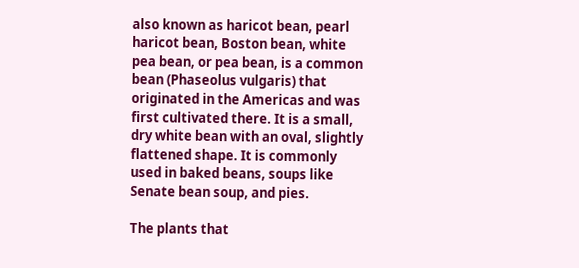also known as haricot bean, pearl haricot bean, Boston bean, white pea bean, or pea bean, is a common bean (Phaseolus vulgaris) that originated in the Americas and was first cultivated there. It is a small, dry white bean with an oval, slightly flattened shape. It is commonly used in baked beans, soups like Senate bean soup, and pies.

The plants that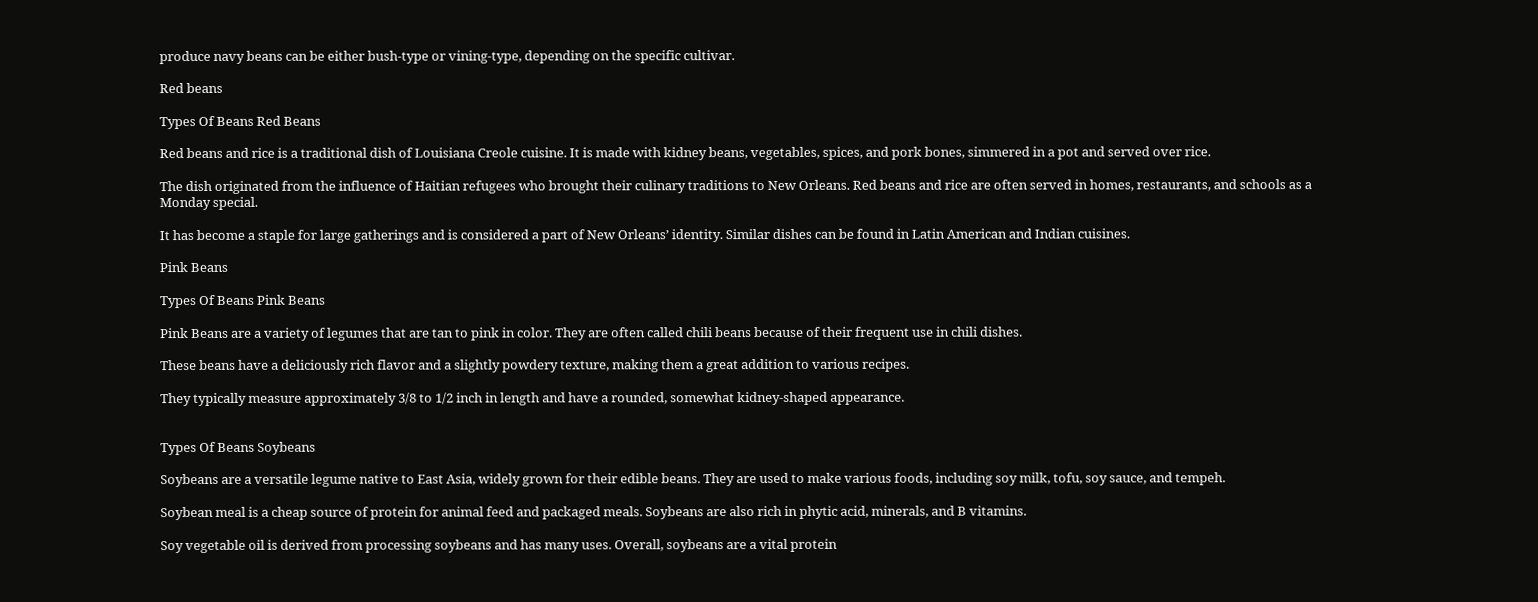produce navy beans can be either bush-type or vining-type, depending on the specific cultivar.

Red beans

Types Of Beans Red Beans

Red beans and rice is a traditional dish of Louisiana Creole cuisine. It is made with kidney beans, vegetables, spices, and pork bones, simmered in a pot and served over rice.

The dish originated from the influence of Haitian refugees who brought their culinary traditions to New Orleans. Red beans and rice are often served in homes, restaurants, and schools as a Monday special.

It has become a staple for large gatherings and is considered a part of New Orleans’ identity. Similar dishes can be found in Latin American and Indian cuisines.

Pink Beans

Types Of Beans Pink Beans

Pink Beans are a variety of legumes that are tan to pink in color. They are often called chili beans because of their frequent use in chili dishes.

These beans have a deliciously rich flavor and a slightly powdery texture, making them a great addition to various recipes.

They typically measure approximately 3/8 to 1/2 inch in length and have a rounded, somewhat kidney-shaped appearance.


Types Of Beans Soybeans

Soybeans are a versatile legume native to East Asia, widely grown for their edible beans. They are used to make various foods, including soy milk, tofu, soy sauce, and tempeh.

Soybean meal is a cheap source of protein for animal feed and packaged meals. Soybeans are also rich in phytic acid, minerals, and B vitamins.

Soy vegetable oil is derived from processing soybeans and has many uses. Overall, soybeans are a vital protein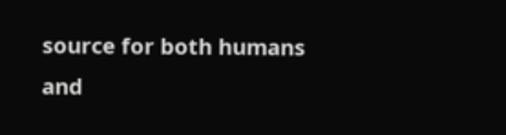source for both humans and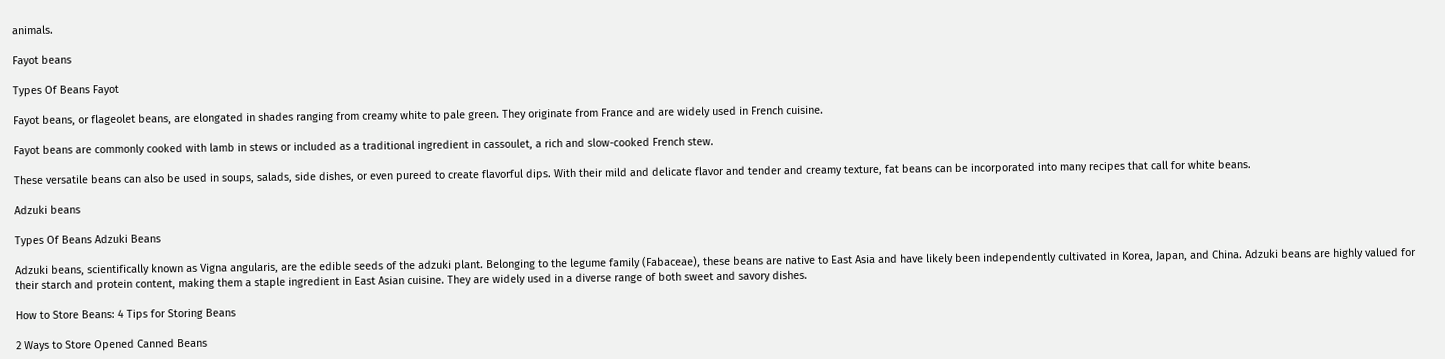animals.

Fayot beans

Types Of Beans Fayot

Fayot beans, or flageolet beans, are elongated in shades ranging from creamy white to pale green. They originate from France and are widely used in French cuisine.

Fayot beans are commonly cooked with lamb in stews or included as a traditional ingredient in cassoulet, a rich and slow-cooked French stew.

These versatile beans can also be used in soups, salads, side dishes, or even pureed to create flavorful dips. With their mild and delicate flavor and tender and creamy texture, fat beans can be incorporated into many recipes that call for white beans.

Adzuki beans

Types Of Beans Adzuki Beans

Adzuki beans, scientifically known as Vigna angularis, are the edible seeds of the adzuki plant. Belonging to the legume family (Fabaceae), these beans are native to East Asia and have likely been independently cultivated in Korea, Japan, and China. Adzuki beans are highly valued for their starch and protein content, making them a staple ingredient in East Asian cuisine. They are widely used in a diverse range of both sweet and savory dishes.

How to Store Beans: 4 Tips for Storing Beans

2 Ways to Store Opened Canned Beans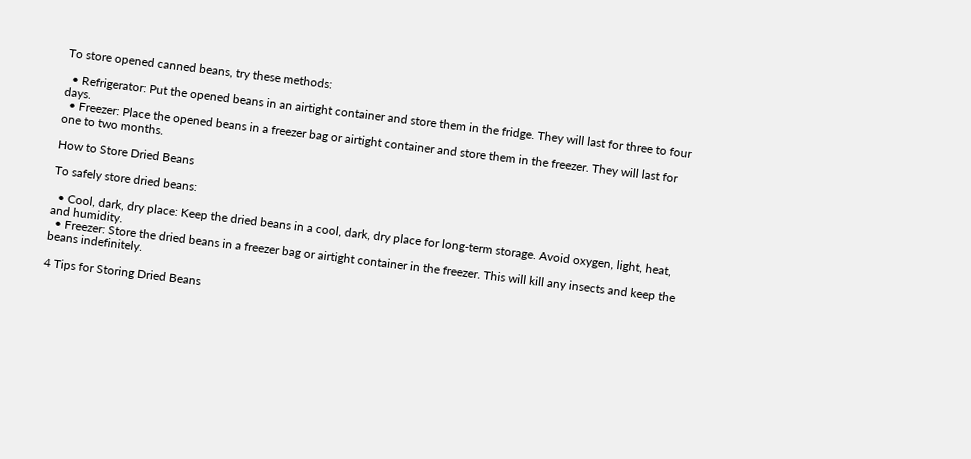To store opened canned beans, try these methods:

  • Refrigerator: Put the opened beans in an airtight container and store them in the fridge. They will last for three to four days.
  • Freezer: Place the opened beans in a freezer bag or airtight container and store them in the freezer. They will last for one to two months.

How to Store Dried Beans

To safely store dried beans:

  • Cool, dark, dry place: Keep the dried beans in a cool, dark, dry place for long-term storage. Avoid oxygen, light, heat, and humidity.
  • Freezer: Store the dried beans in a freezer bag or airtight container in the freezer. This will kill any insects and keep the beans indefinitely.

4 Tips for Storing Dried Beans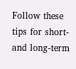Follow these tips for short- and long-term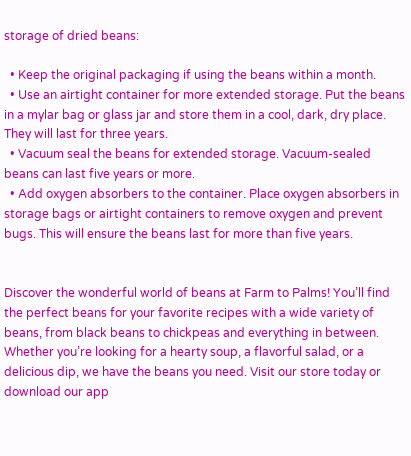storage of dried beans:

  • Keep the original packaging if using the beans within a month.
  • Use an airtight container for more extended storage. Put the beans in a mylar bag or glass jar and store them in a cool, dark, dry place. They will last for three years.
  • Vacuum seal the beans for extended storage. Vacuum-sealed beans can last five years or more.
  • Add oxygen absorbers to the container. Place oxygen absorbers in storage bags or airtight containers to remove oxygen and prevent bugs. This will ensure the beans last for more than five years.


Discover the wonderful world of beans at Farm to Palms! You’ll find the perfect beans for your favorite recipes with a wide variety of beans, from black beans to chickpeas and everything in between. Whether you’re looking for a hearty soup, a flavorful salad, or a delicious dip, we have the beans you need. Visit our store today or download our app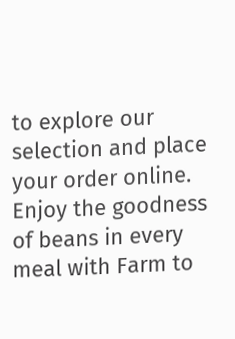to explore our selection and place your order online. Enjoy the goodness of beans in every meal with Farm to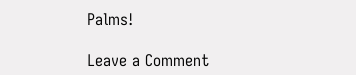Palms!

Leave a Comment